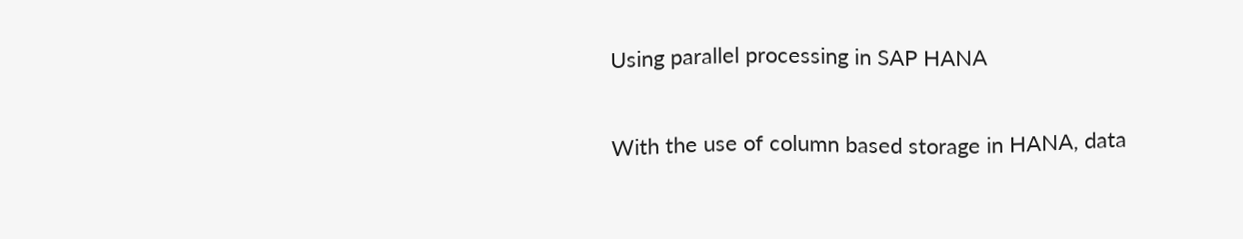Using parallel processing in SAP HANA

With the use of column based storage in HANA, data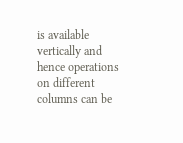is available vertically and hence operations on different columns can be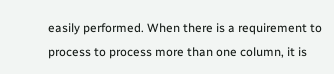easily performed. When there is a requirement to process to process more than one column, it is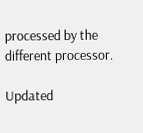processed by the different processor.

Updated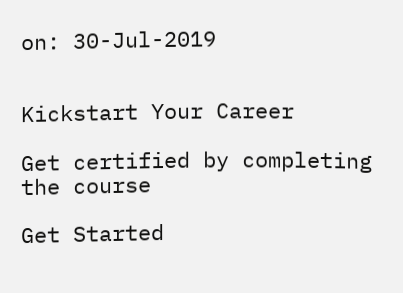on: 30-Jul-2019


Kickstart Your Career

Get certified by completing the course

Get Started